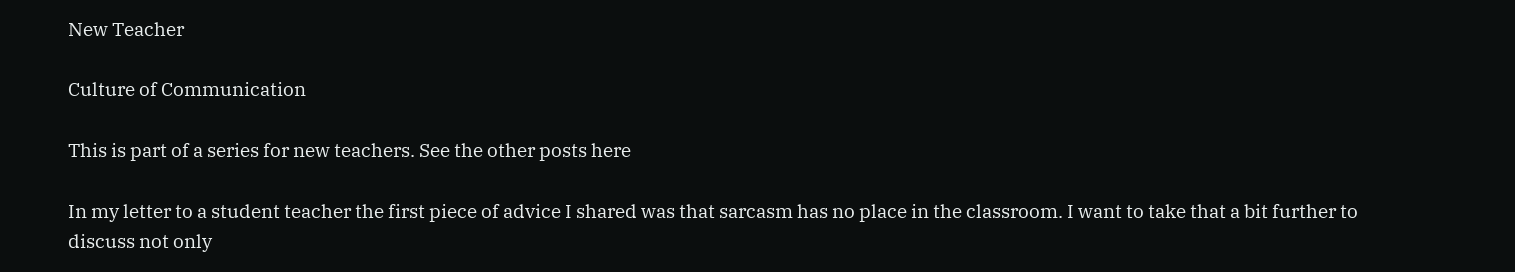New Teacher

Culture of Communication

This is part of a series for new teachers. See the other posts here

In my letter to a student teacher the first piece of advice I shared was that sarcasm has no place in the classroom. I want to take that a bit further to discuss not only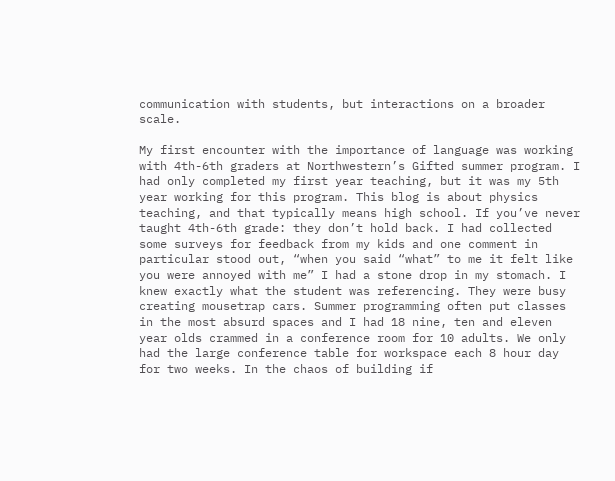communication with students, but interactions on a broader scale.

My first encounter with the importance of language was working with 4th-6th graders at Northwestern’s Gifted summer program. I had only completed my first year teaching, but it was my 5th year working for this program. This blog is about physics teaching, and that typically means high school. If you’ve never taught 4th-6th grade: they don’t hold back. I had collected some surveys for feedback from my kids and one comment in particular stood out, “when you said “what” to me it felt like you were annoyed with me” I had a stone drop in my stomach. I knew exactly what the student was referencing. They were busy creating mousetrap cars. Summer programming often put classes in the most absurd spaces and I had 18 nine, ten and eleven year olds crammed in a conference room for 10 adults. We only had the large conference table for workspace each 8 hour day for two weeks. In the chaos of building if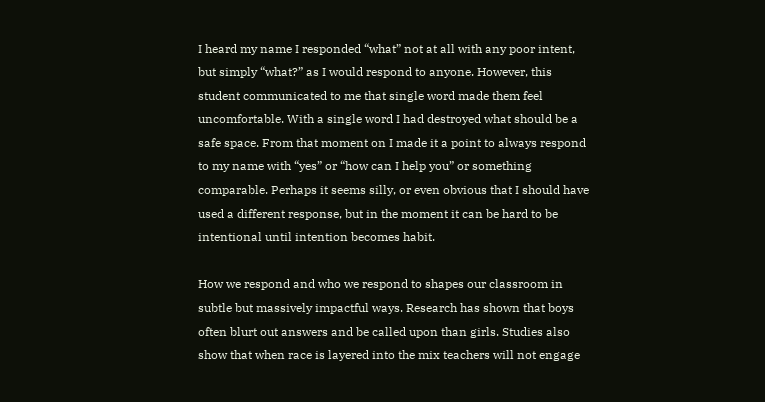I heard my name I responded “what” not at all with any poor intent, but simply “what?” as I would respond to anyone. However, this student communicated to me that single word made them feel uncomfortable. With a single word I had destroyed what should be a safe space. From that moment on I made it a point to always respond to my name with “yes” or “how can I help you” or something comparable. Perhaps it seems silly, or even obvious that I should have used a different response, but in the moment it can be hard to be intentional until intention becomes habit.

How we respond and who we respond to shapes our classroom in subtle but massively impactful ways. Research has shown that boys often blurt out answers and be called upon than girls. Studies also show that when race is layered into the mix teachers will not engage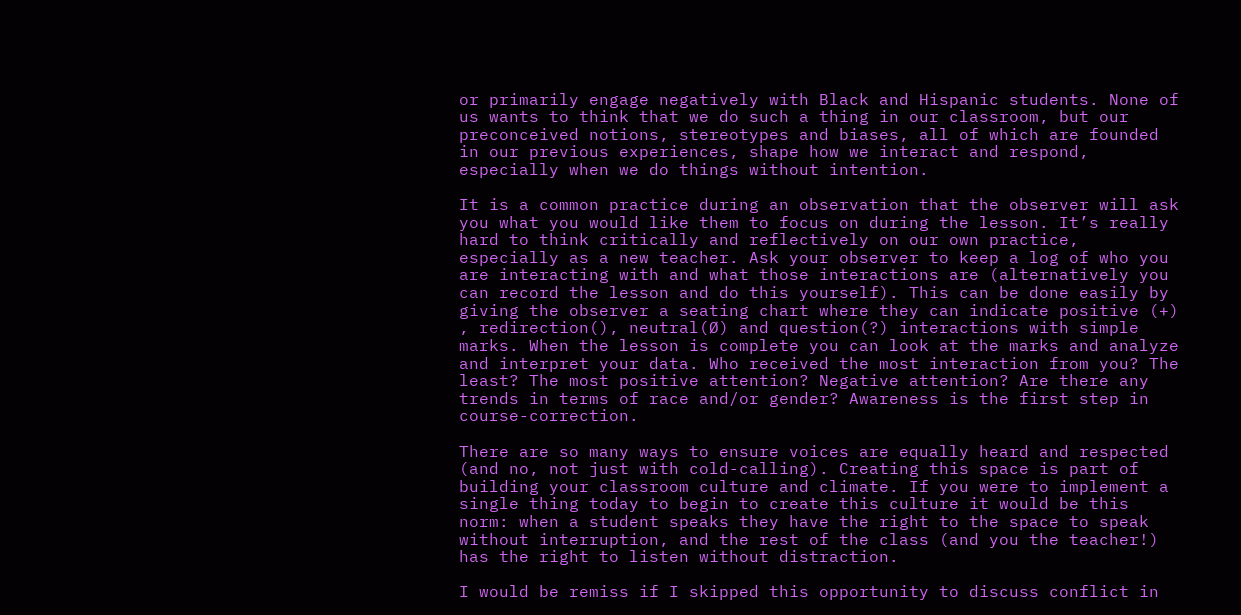or primarily engage negatively with Black and Hispanic students. None of us wants to think that we do such a thing in our classroom, but our preconceived notions, stereotypes and biases, all of which are founded in our previous experiences, shape how we interact and respond, especially when we do things without intention.

It is a common practice during an observation that the observer will ask you what you would like them to focus on during the lesson. It’s really hard to think critically and reflectively on our own practice, especially as a new teacher. Ask your observer to keep a log of who you are interacting with and what those interactions are (alternatively you can record the lesson and do this yourself). This can be done easily by giving the observer a seating chart where they can indicate positive (+) , redirection(), neutral(Ø) and question(?) interactions with simple marks. When the lesson is complete you can look at the marks and analyze and interpret your data. Who received the most interaction from you? The least? The most positive attention? Negative attention? Are there any trends in terms of race and/or gender? Awareness is the first step in course-correction.

There are so many ways to ensure voices are equally heard and respected (and no, not just with cold-calling). Creating this space is part of building your classroom culture and climate. If you were to implement a single thing today to begin to create this culture it would be this norm: when a student speaks they have the right to the space to speak without interruption, and the rest of the class (and you the teacher!) has the right to listen without distraction.

I would be remiss if I skipped this opportunity to discuss conflict in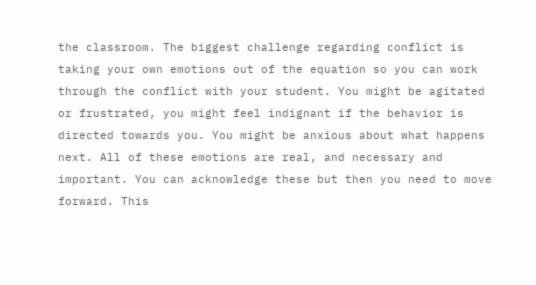the classroom. The biggest challenge regarding conflict is taking your own emotions out of the equation so you can work through the conflict with your student. You might be agitated or frustrated, you might feel indignant if the behavior is directed towards you. You might be anxious about what happens next. All of these emotions are real, and necessary and important. You can acknowledge these but then you need to move forward. This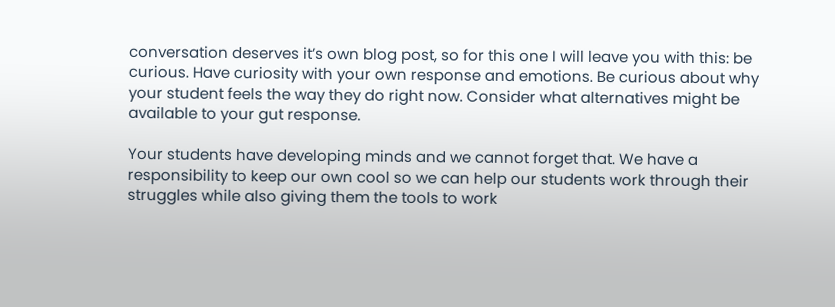conversation deserves it’s own blog post, so for this one I will leave you with this: be curious. Have curiosity with your own response and emotions. Be curious about why your student feels the way they do right now. Consider what alternatives might be available to your gut response.

Your students have developing minds and we cannot forget that. We have a responsibility to keep our own cool so we can help our students work through their struggles while also giving them the tools to work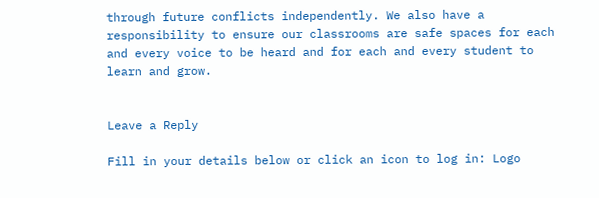through future conflicts independently. We also have a responsibility to ensure our classrooms are safe spaces for each and every voice to be heard and for each and every student to learn and grow.


Leave a Reply

Fill in your details below or click an icon to log in: Logo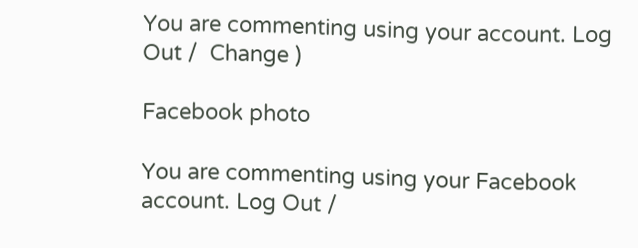You are commenting using your account. Log Out /  Change )

Facebook photo

You are commenting using your Facebook account. Log Out /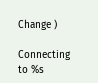Change )

Connecting to %s